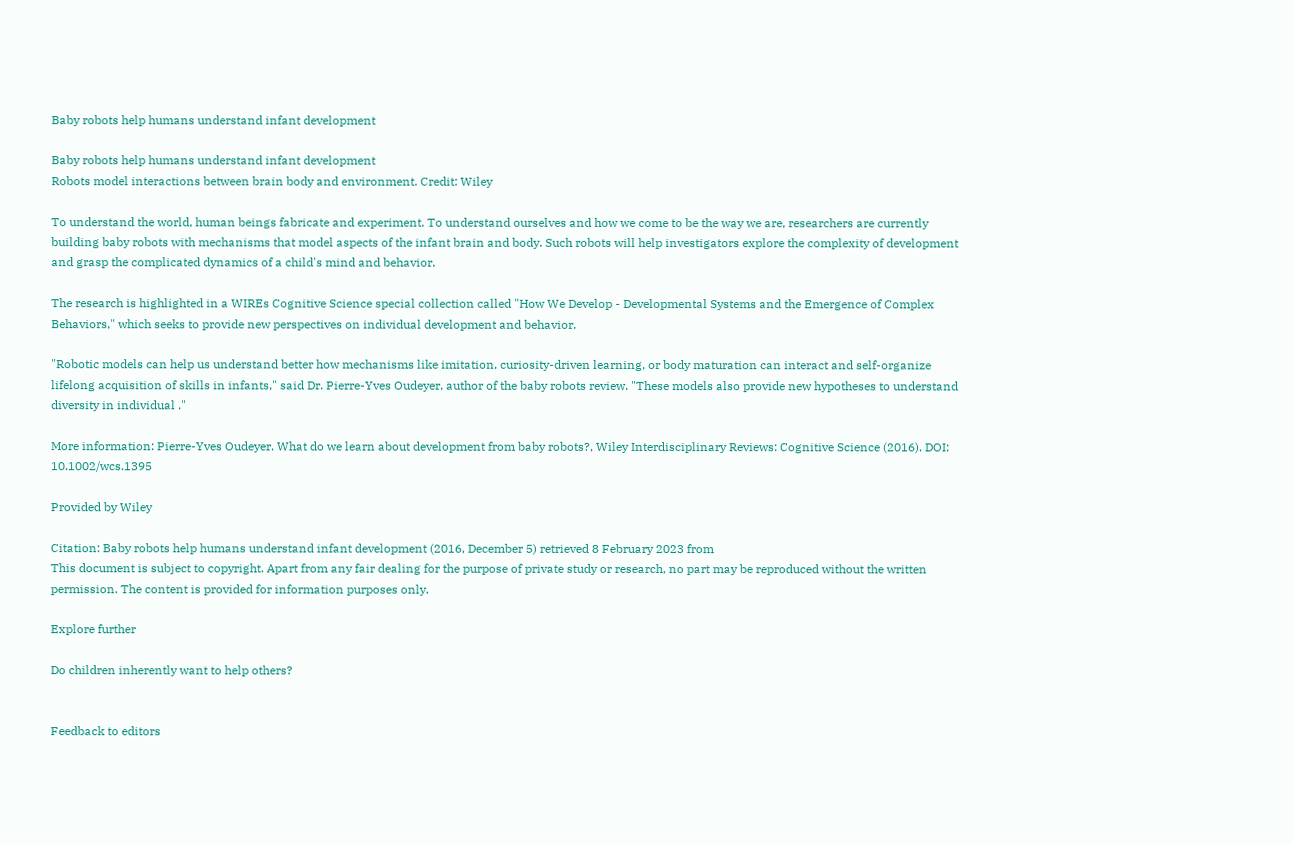Baby robots help humans understand infant development

Baby robots help humans understand infant development
Robots model interactions between brain body and environment. Credit: Wiley

To understand the world, human beings fabricate and experiment. To understand ourselves and how we come to be the way we are, researchers are currently building baby robots with mechanisms that model aspects of the infant brain and body. Such robots will help investigators explore the complexity of development and grasp the complicated dynamics of a child's mind and behavior.

The research is highlighted in a WIREs Cognitive Science special collection called "How We Develop - Developmental Systems and the Emergence of Complex Behaviors," which seeks to provide new perspectives on individual development and behavior.

"Robotic models can help us understand better how mechanisms like imitation, curiosity-driven learning, or body maturation can interact and self-organize lifelong acquisition of skills in infants," said Dr. Pierre-Yves Oudeyer, author of the baby robots review. "These models also provide new hypotheses to understand diversity in individual ."

More information: Pierre-Yves Oudeyer. What do we learn about development from baby robots?, Wiley Interdisciplinary Reviews: Cognitive Science (2016). DOI: 10.1002/wcs.1395

Provided by Wiley

Citation: Baby robots help humans understand infant development (2016, December 5) retrieved 8 February 2023 from
This document is subject to copyright. Apart from any fair dealing for the purpose of private study or research, no part may be reproduced without the written permission. The content is provided for information purposes only.

Explore further

Do children inherently want to help others?


Feedback to editors